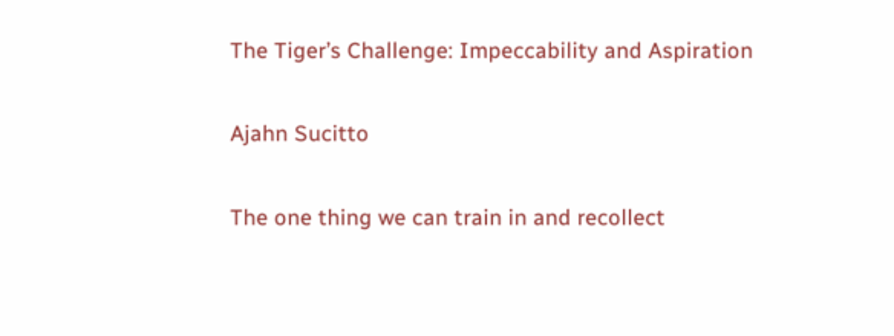The Tiger’s Challenge: Impeccability and Aspiration

Ajahn Sucitto

The one thing we can train in and recollect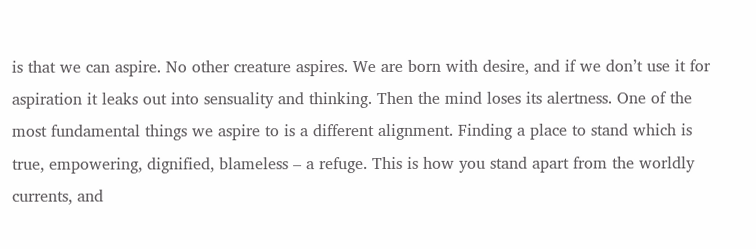is that we can aspire. No other creature aspires. We are born with desire, and if we don’t use it for aspiration it leaks out into sensuality and thinking. Then the mind loses its alertness. One of the most fundamental things we aspire to is a different alignment. Finding a place to stand which is true, empowering, dignified, blameless – a refuge. This is how you stand apart from the worldly currents, and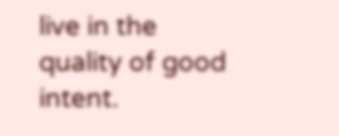live in the quality of good intent.